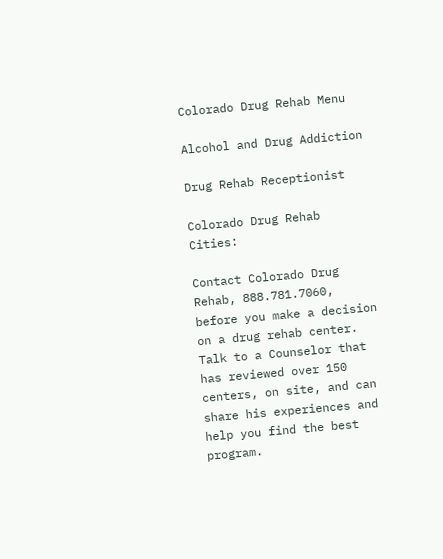Colorado Drug Rehab Menu

Alcohol and Drug Addiction

Drug Rehab Receptionist

Colorado Drug Rehab Cities:

Contact Colorado Drug Rehab, 888.781.7060, before you make a decision on a drug rehab center. Talk to a Counselor that has reviewed over 150 centers, on site, and can share his experiences and help you find the best program.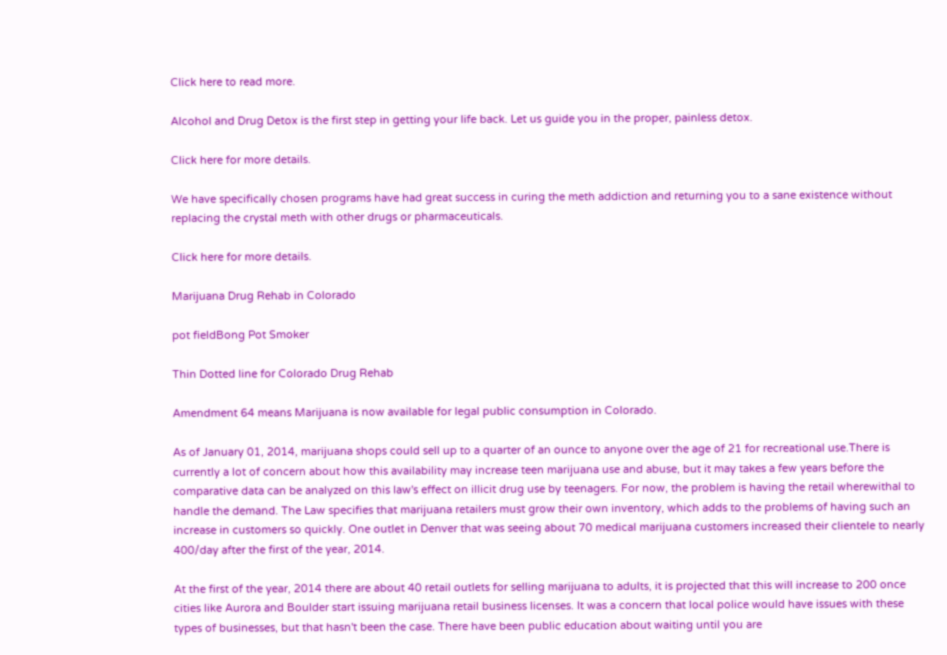Click here to read more.

Alcohol and Drug Detox is the first step in getting your life back. Let us guide you in the proper, painless detox.

Click here for more details.

We have specifically chosen programs have had great success in curing the meth addiction and returning you to a sane existence without replacing the crystal meth with other drugs or pharmaceuticals.

Click here for more details.

Marijuana Drug Rehab in Colorado

pot fieldBong Pot Smoker

Thin Dotted line for Colorado Drug Rehab

Amendment 64 means Marijuana is now available for legal public consumption in Colorado.

As of January 01, 2014, marijuana shops could sell up to a quarter of an ounce to anyone over the age of 21 for recreational use.There is currently a lot of concern about how this availability may increase teen marijuana use and abuse, but it may takes a few years before the comparative data can be analyzed on this law's effect on illicit drug use by teenagers. For now, the problem is having the retail wherewithal to handle the demand. The Law specifies that marijuana retailers must grow their own inventory, which adds to the problems of having such an increase in customers so quickly. One outlet in Denver that was seeing about 70 medical marijuana customers increased their clientele to nearly 400/day after the first of the year, 2014.

At the first of the year, 2014 there are about 40 retail outlets for selling marijuana to adults, it is projected that this will increase to 200 once cities like Aurora and Boulder start issuing marijuana retail business licenses. It was a concern that local police would have issues with these types of businesses, but that hasn't been the case. There have been public education about waiting until you are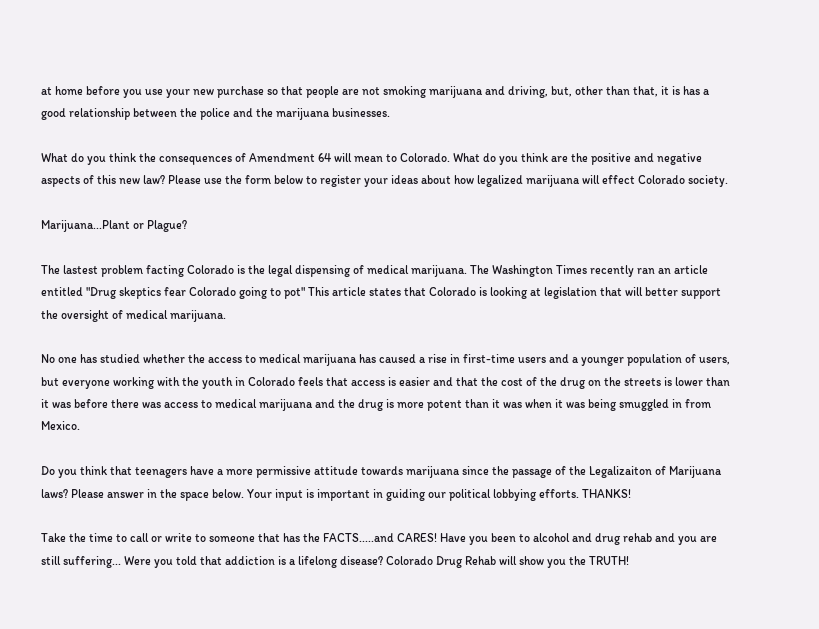at home before you use your new purchase so that people are not smoking marijuana and driving, but, other than that, it is has a good relationship between the police and the marijuana businesses.

What do you think the consequences of Amendment 64 will mean to Colorado. What do you think are the positive and negative aspects of this new law? Please use the form below to register your ideas about how legalized marijuana will effect Colorado society.

Marijuana...Plant or Plague?

The lastest problem facting Colorado is the legal dispensing of medical marijuana. The Washington Times recently ran an article entitled "Drug skeptics fear Colorado going to pot" This article states that Colorado is looking at legislation that will better support the oversight of medical marijuana.

No one has studied whether the access to medical marijuana has caused a rise in first-time users and a younger population of users, but everyone working with the youth in Colorado feels that access is easier and that the cost of the drug on the streets is lower than it was before there was access to medical marijuana and the drug is more potent than it was when it was being smuggled in from Mexico.

Do you think that teenagers have a more permissive attitude towards marijuana since the passage of the Legalizaiton of Marijuana laws? Please answer in the space below. Your input is important in guiding our political lobbying efforts. THANKS!

Take the time to call or write to someone that has the FACTS.....and CARES! Have you been to alcohol and drug rehab and you are still suffering... Were you told that addiction is a lifelong disease? Colorado Drug Rehab will show you the TRUTH!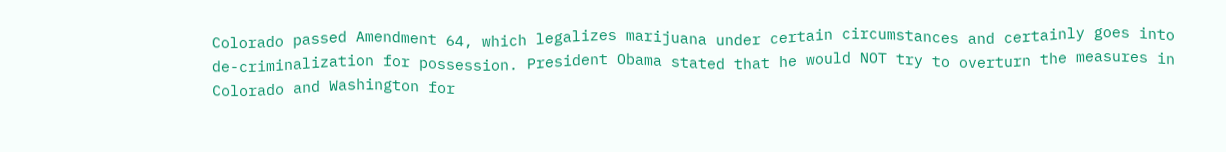Colorado passed Amendment 64, which legalizes marijuana under certain circumstances and certainly goes into de-criminalization for possession. President Obama stated that he would NOT try to overturn the measures in Colorado and Washington for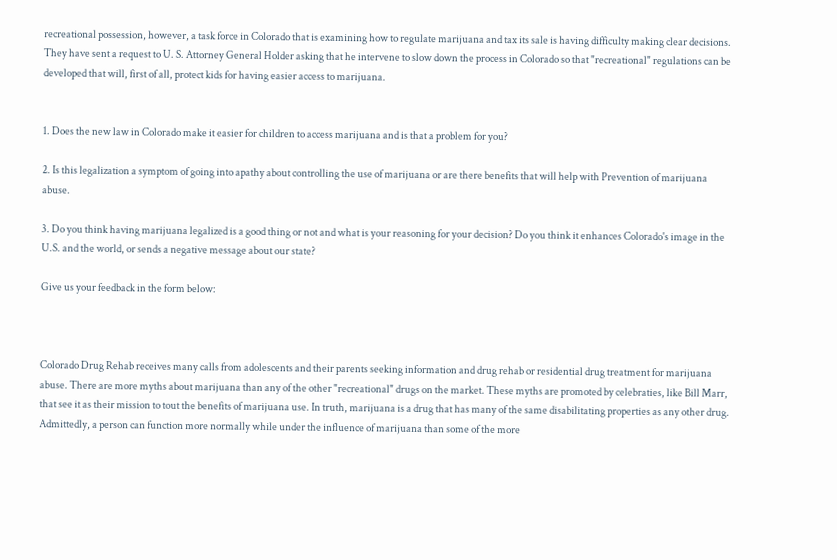recreational possession, however, a task force in Colorado that is examining how to regulate marijuana and tax its sale is having difficulty making clear decisions. They have sent a request to U. S. Attorney General Holder asking that he intervene to slow down the process in Colorado so that "recreational" regulations can be developed that will, first of all, protect kids for having easier access to marijuana.


1. Does the new law in Colorado make it easier for children to access marijuana and is that a problem for you?

2. Is this legalization a symptom of going into apathy about controlling the use of marijuana or are there benefits that will help with Prevention of marijuana abuse.

3. Do you think having marijuana legalized is a good thing or not and what is your reasoning for your decision? Do you think it enhances Colorado's image in the U.S. and the world, or sends a negative message about our state?

Give us your feedback in the form below:



Colorado Drug Rehab receives many calls from adolescents and their parents seeking information and drug rehab or residential drug treatment for marijuana abuse. There are more myths about marijuana than any of the other "recreational" drugs on the market. These myths are promoted by celebraties, like Bill Marr, that see it as their mission to tout the benefits of marijuana use. In truth, marijuana is a drug that has many of the same disabilitating properties as any other drug. Admittedly, a person can function more normally while under the influence of marijuana than some of the more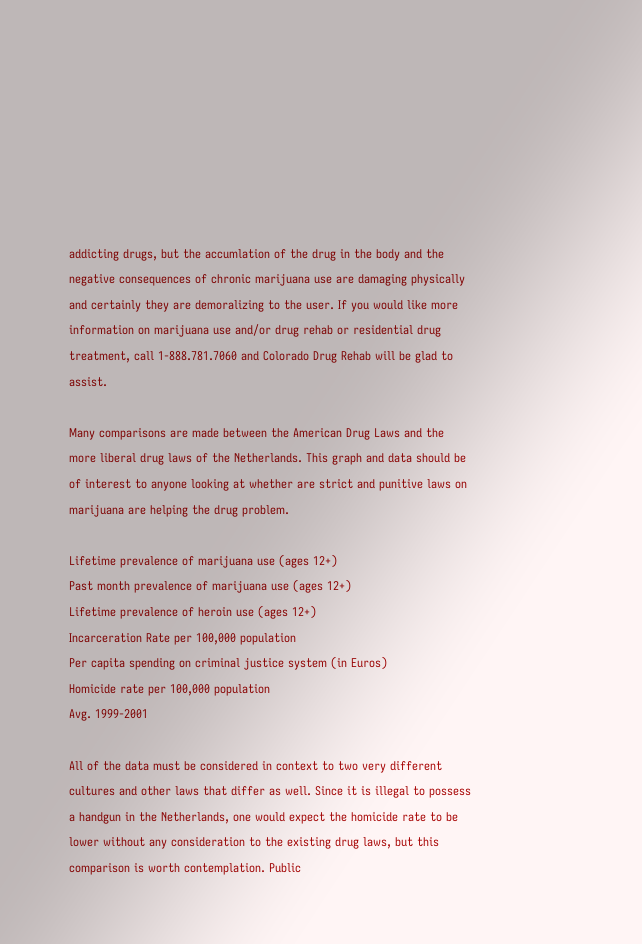addicting drugs, but the accumlation of the drug in the body and the negative consequences of chronic marijuana use are damaging physically and certainly they are demoralizing to the user. If you would like more information on marijuana use and/or drug rehab or residential drug treatment, call 1-888.781.7060 and Colorado Drug Rehab will be glad to assist.

Many comparisons are made between the American Drug Laws and the more liberal drug laws of the Netherlands. This graph and data should be of interest to anyone looking at whether are strict and punitive laws on marijuana are helping the drug problem.

Lifetime prevalence of marijuana use (ages 12+)
Past month prevalence of marijuana use (ages 12+)
Lifetime prevalence of heroin use (ages 12+)
Incarceration Rate per 100,000 population
Per capita spending on criminal justice system (in Euros)
Homicide rate per 100,000 population
Avg. 1999-2001

All of the data must be considered in context to two very different cultures and other laws that differ as well. Since it is illegal to possess a handgun in the Netherlands, one would expect the homicide rate to be lower without any consideration to the existing drug laws, but this comparison is worth contemplation. Public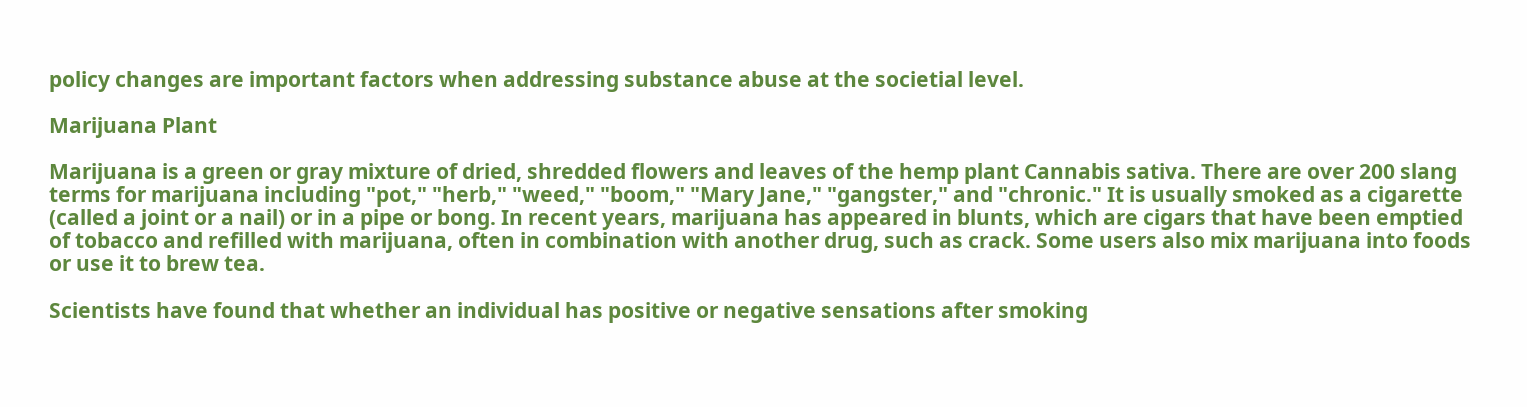policy changes are important factors when addressing substance abuse at the societial level.

Marijuana Plant

Marijuana is a green or gray mixture of dried, shredded flowers and leaves of the hemp plant Cannabis sativa. There are over 200 slang terms for marijuana including "pot," "herb," "weed," "boom," "Mary Jane," "gangster," and "chronic." It is usually smoked as a cigarette (called a joint or a nail) or in a pipe or bong. In recent years, marijuana has appeared in blunts, which are cigars that have been emptied of tobacco and refilled with marijuana, often in combination with another drug, such as crack. Some users also mix marijuana into foods or use it to brew tea.

Scientists have found that whether an individual has positive or negative sensations after smoking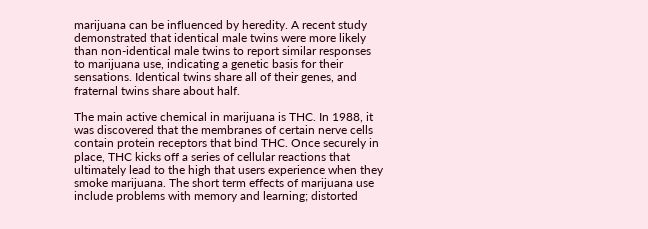marijuana can be influenced by heredity. A recent study demonstrated that identical male twins were more likely than non-identical male twins to report similar responses to marijuana use, indicating a genetic basis for their sensations. Identical twins share all of their genes, and fraternal twins share about half.

The main active chemical in marijuana is THC. In 1988, it was discovered that the membranes of certain nerve cells contain protein receptors that bind THC. Once securely in place, THC kicks off a series of cellular reactions that ultimately lead to the high that users experience when they smoke marijuana. The short term effects of marijuana use include problems with memory and learning; distorted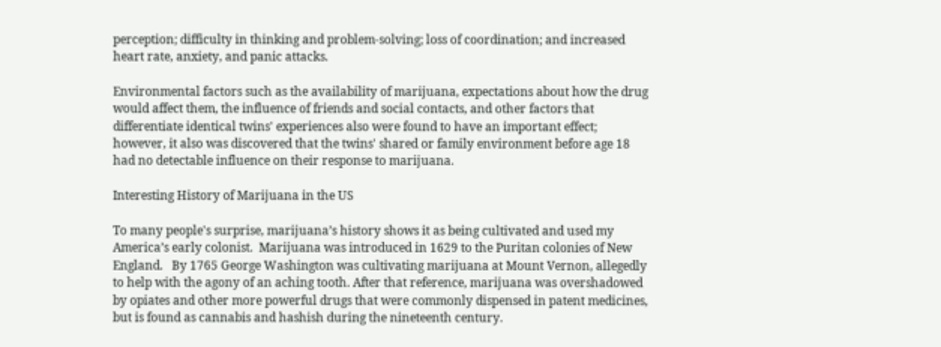perception; difficulty in thinking and problem-solving; loss of coordination; and increased heart rate, anxiety, and panic attacks.

Environmental factors such as the availability of marijuana, expectations about how the drug would affect them, the influence of friends and social contacts, and other factors that differentiate identical twins' experiences also were found to have an important effect; however, it also was discovered that the twins' shared or family environment before age 18 had no detectable influence on their response to marijuana.

Interesting History of Marijuana in the US

To many people's surprise, marijuana’s history shows it as being cultivated and used my America’s early colonist.  Marijuana was introduced in 1629 to the Puritan colonies of New England.   By 1765 George Washington was cultivating marijuana at Mount Vernon, allegedly to help with the agony of an aching tooth. After that reference, marijuana was overshadowed by opiates and other more powerful drugs that were commonly dispensed in patent medicines, but is found as cannabis and hashish during the nineteenth century.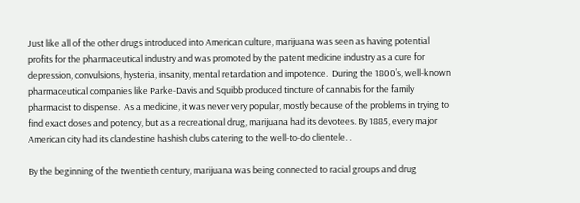Just like all of the other drugs introduced into American culture, marijuana was seen as having potential profits for the pharmaceutical industry and was promoted by the patent medicine industry as a cure for depression, convulsions, hysteria, insanity, mental retardation and impotence.  During the 1800’s, well-known pharmaceutical companies like Parke-Davis and Squibb produced tincture of cannabis for the family pharmacist to dispense.  As a medicine, it was never very popular, mostly because of the problems in trying to find exact doses and potency, but as a recreational drug, marijuana had its devotees. By 1885, every major American city had its clandestine hashish clubs catering to the well-to-do clientele. .

By the beginning of the twentieth century, marijuana was being connected to racial groups and drug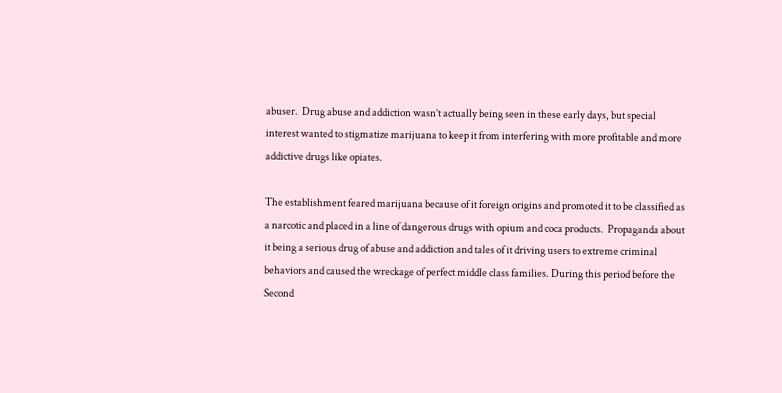abuser.  Drug abuse and addiction wasn’t actually being seen in these early days, but special interest wanted to stigmatize marijuana to keep it from interfering with more profitable and more addictive drugs like opiates.

The establishment feared marijuana because of it foreign origins and promoted it to be classified as a narcotic and placed in a line of dangerous drugs with opium and coca products.  Propaganda about it being a serious drug of abuse and addiction and tales of it driving users to extreme criminal behaviors and caused the wreckage of perfect middle class families. During this period before the Second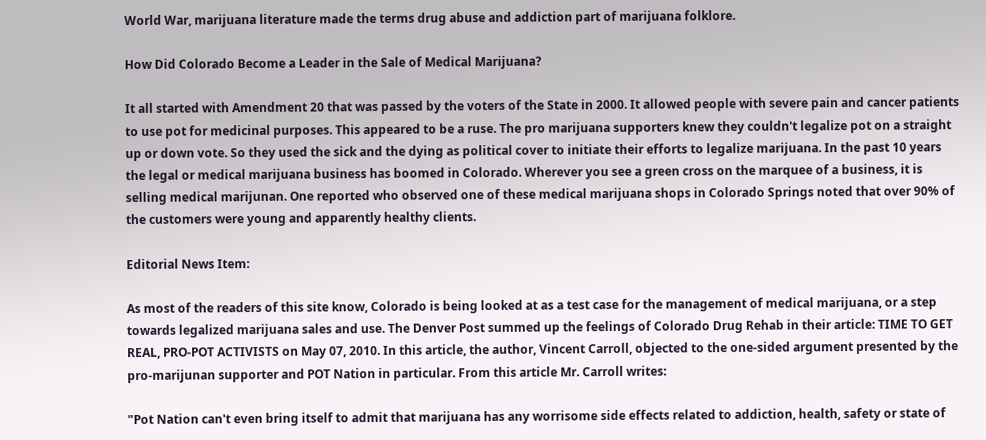World War, marijuana literature made the terms drug abuse and addiction part of marijuana folklore.

How Did Colorado Become a Leader in the Sale of Medical Marijuana?

It all started with Amendment 20 that was passed by the voters of the State in 2000. It allowed people with severe pain and cancer patients to use pot for medicinal purposes. This appeared to be a ruse. The pro marijuana supporters knew they couldn't legalize pot on a straight up or down vote. So they used the sick and the dying as political cover to initiate their efforts to legalize marijuana. In the past 10 years the legal or medical marijuana business has boomed in Colorado. Wherever you see a green cross on the marquee of a business, it is selling medical marijunan. One reported who observed one of these medical marijuana shops in Colorado Springs noted that over 90% of the customers were young and apparently healthy clients.

Editorial News Item:

As most of the readers of this site know, Colorado is being looked at as a test case for the management of medical marijuana, or a step towards legalized marijuana sales and use. The Denver Post summed up the feelings of Colorado Drug Rehab in their article: TIME TO GET REAL, PRO-POT ACTIVISTS on May 07, 2010. In this article, the author, Vincent Carroll, objected to the one-sided argument presented by the pro-marijunan supporter and POT Nation in particular. From this article Mr. Carroll writes:

"Pot Nation can't even bring itself to admit that marijuana has any worrisome side effects related to addiction, health, safety or state of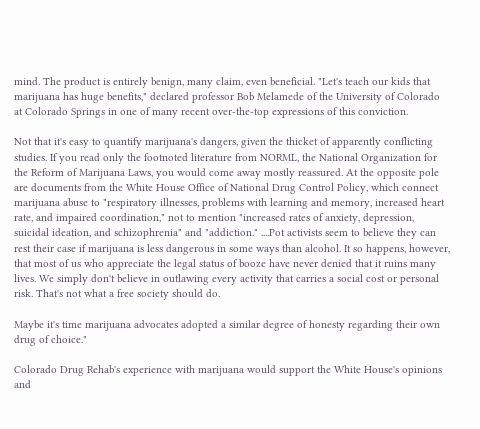mind. The product is entirely benign, many claim, even beneficial. "Let's teach our kids that marijuana has huge benefits," declared professor Bob Melamede of the University of Colorado at Colorado Springs in one of many recent over-the-top expressions of this conviction.

Not that it's easy to quantify marijuana's dangers, given the thicket of apparently conflicting studies. If you read only the footnoted literature from NORML, the National Organization for the Reform of Marijuana Laws, you would come away mostly reassured. At the opposite pole are documents from the White House Office of National Drug Control Policy, which connect marijuana abuse to "respiratory illnesses, problems with learning and memory, increased heart rate, and impaired coordination," not to mention "increased rates of anxiety, depression, suicidal ideation, and schizophrenia" and "addiction." ....Pot activists seem to believe they can rest their case if marijuana is less dangerous in some ways than alcohol. It so happens, however, that most of us who appreciate the legal status of booze have never denied that it ruins many lives. We simply don't believe in outlawing every activity that carries a social cost or personal risk. That's not what a free society should do.

Maybe it's time marijuana advocates adopted a similar degree of honesty regarding their own drug of choice."

Colorado Drug Rehab's experience with marijuana would support the White House's opinions and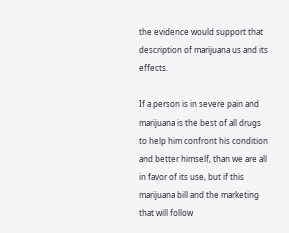the evidence would support that description of marijuana us and its effects.

If a person is in severe pain and marijuana is the best of all drugs to help him confront his condition and better himself, than we are all in favor of its use, but if this marijuana bill and the marketing that will follow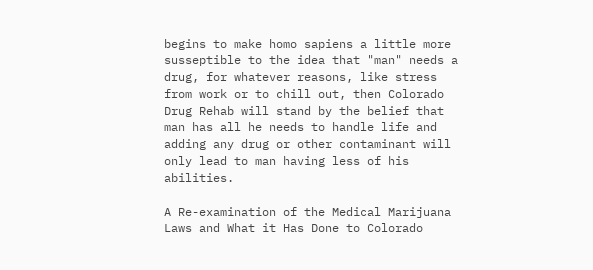begins to make homo sapiens a little more susseptible to the idea that "man" needs a drug, for whatever reasons, like stress from work or to chill out, then Colorado Drug Rehab will stand by the belief that man has all he needs to handle life and adding any drug or other contaminant will only lead to man having less of his abilities.

A Re-examination of the Medical Marijuana Laws and What it Has Done to Colorado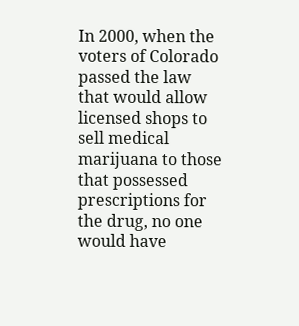In 2000, when the voters of Colorado passed the law that would allow licensed shops to sell medical marijuana to those that possessed prescriptions for the drug, no one would have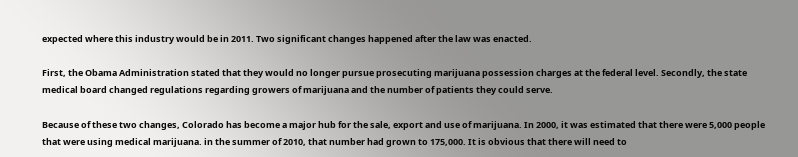expected where this industry would be in 2011. Two significant changes happened after the law was enacted.

First, the Obama Administration stated that they would no longer pursue prosecuting marijuana possession charges at the federal level. Secondly, the state medical board changed regulations regarding growers of marijuana and the number of patients they could serve.

Because of these two changes, Colorado has become a major hub for the sale, export and use of marijuana. In 2000, it was estimated that there were 5,000 people that were using medical marijuana. in the summer of 2010, that number had grown to 175,000. It is obvious that there will need to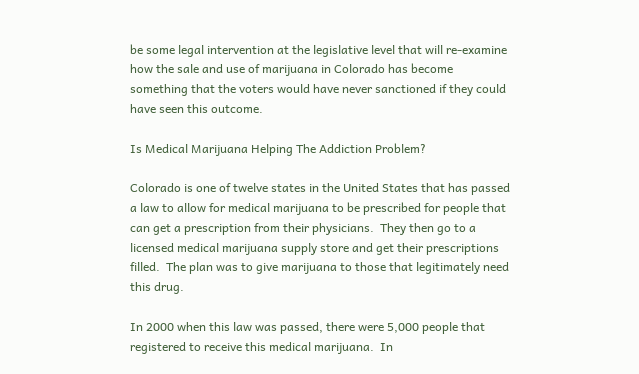be some legal intervention at the legislative level that will re-examine how the sale and use of marijuana in Colorado has become something that the voters would have never sanctioned if they could have seen this outcome.

Is Medical Marijuana Helping The Addiction Problem?

Colorado is one of twelve states in the United States that has passed a law to allow for medical marijuana to be prescribed for people that can get a prescription from their physicians.  They then go to a licensed medical marijuana supply store and get their prescriptions filled.  The plan was to give marijuana to those that legitimately need this drug.

In 2000 when this law was passed, there were 5,000 people that registered to receive this medical marijuana.  In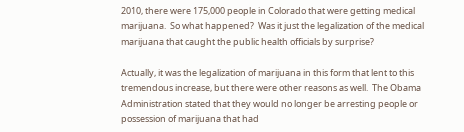2010, there were 175,000 people in Colorado that were getting medical marijuana.  So what happened?  Was it just the legalization of the medical marijuana that caught the public health officials by surprise?

Actually, it was the legalization of marijuana in this form that lent to this tremendous increase, but there were other reasons as well.  The Obama Administration stated that they would no longer be arresting people or possession of marijuana that had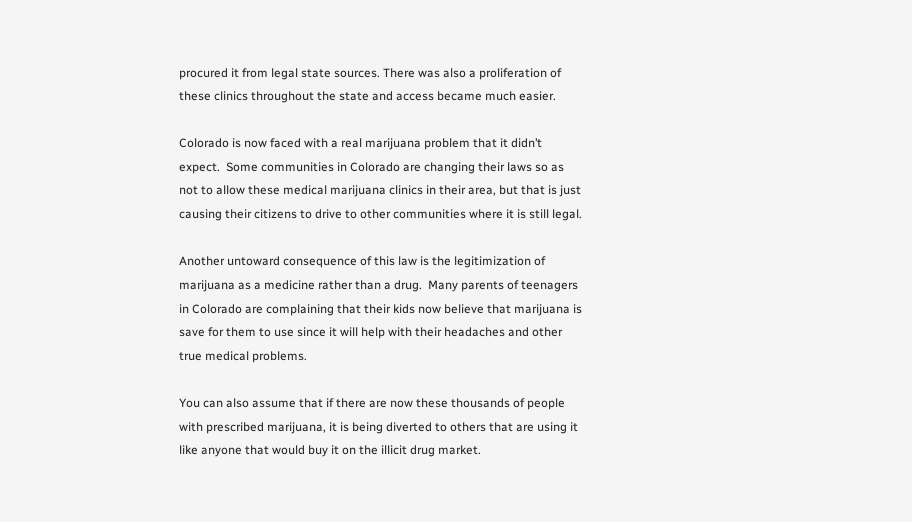procured it from legal state sources. There was also a proliferation of these clinics throughout the state and access became much easier.

Colorado is now faced with a real marijuana problem that it didn’t expect.  Some communities in Colorado are changing their laws so as not to allow these medical marijuana clinics in their area, but that is just causing their citizens to drive to other communities where it is still legal.

Another untoward consequence of this law is the legitimization of marijuana as a medicine rather than a drug.  Many parents of teenagers in Colorado are complaining that their kids now believe that marijuana is save for them to use since it will help with their headaches and other true medical problems.

You can also assume that if there are now these thousands of people with prescribed marijuana, it is being diverted to others that are using it like anyone that would buy it on the illicit drug market.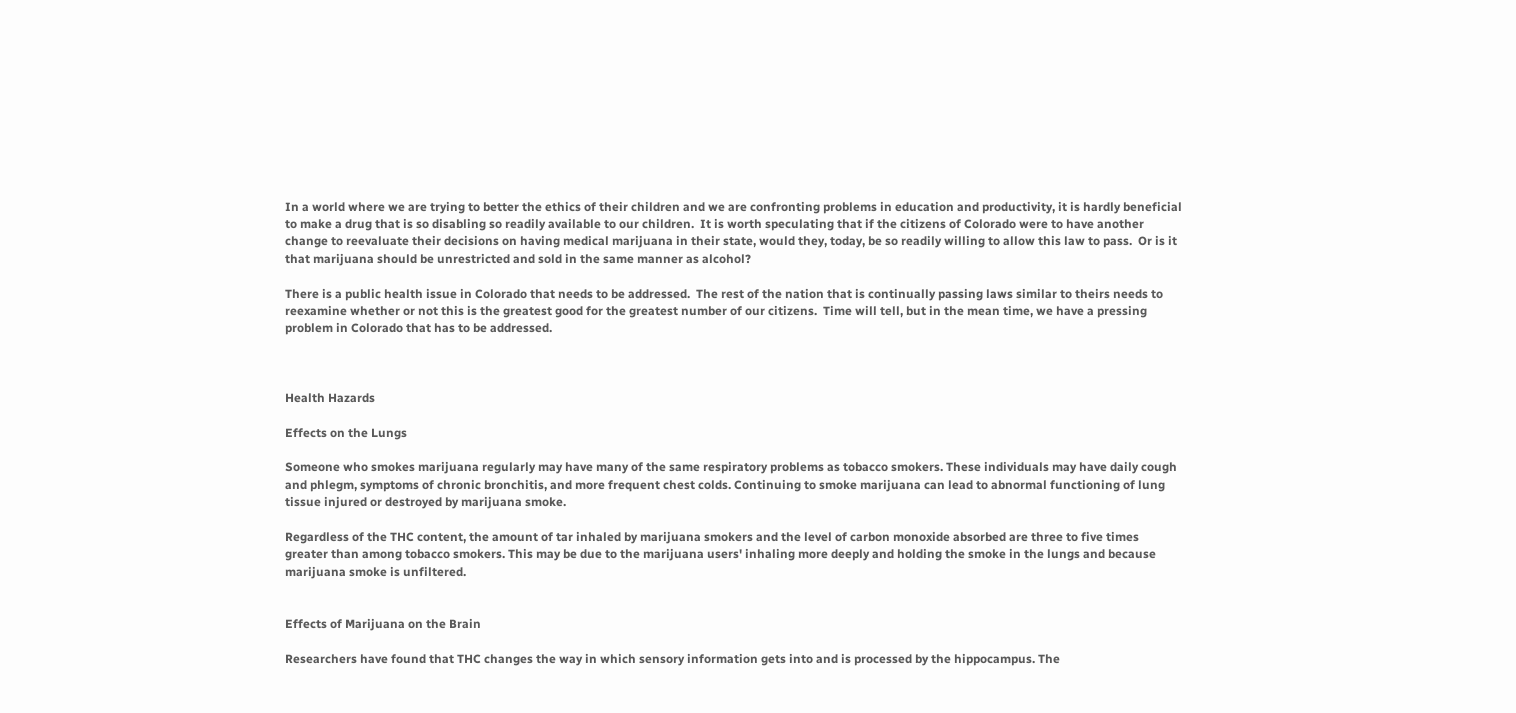In a world where we are trying to better the ethics of their children and we are confronting problems in education and productivity, it is hardly beneficial to make a drug that is so disabling so readily available to our children.  It is worth speculating that if the citizens of Colorado were to have another change to reevaluate their decisions on having medical marijuana in their state, would they, today, be so readily willing to allow this law to pass.  Or is it that marijuana should be unrestricted and sold in the same manner as alcohol?

There is a public health issue in Colorado that needs to be addressed.  The rest of the nation that is continually passing laws similar to theirs needs to reexamine whether or not this is the greatest good for the greatest number of our citizens.  Time will tell, but in the mean time, we have a pressing problem in Colorado that has to be addressed.



Health Hazards

Effects on the Lungs

Someone who smokes marijuana regularly may have many of the same respiratory problems as tobacco smokers. These individuals may have daily cough and phlegm, symptoms of chronic bronchitis, and more frequent chest colds. Continuing to smoke marijuana can lead to abnormal functioning of lung tissue injured or destroyed by marijuana smoke.

Regardless of the THC content, the amount of tar inhaled by marijuana smokers and the level of carbon monoxide absorbed are three to five times greater than among tobacco smokers. This may be due to the marijuana users' inhaling more deeply and holding the smoke in the lungs and because marijuana smoke is unfiltered.


Effects of Marijuana on the Brain

Researchers have found that THC changes the way in which sensory information gets into and is processed by the hippocampus. The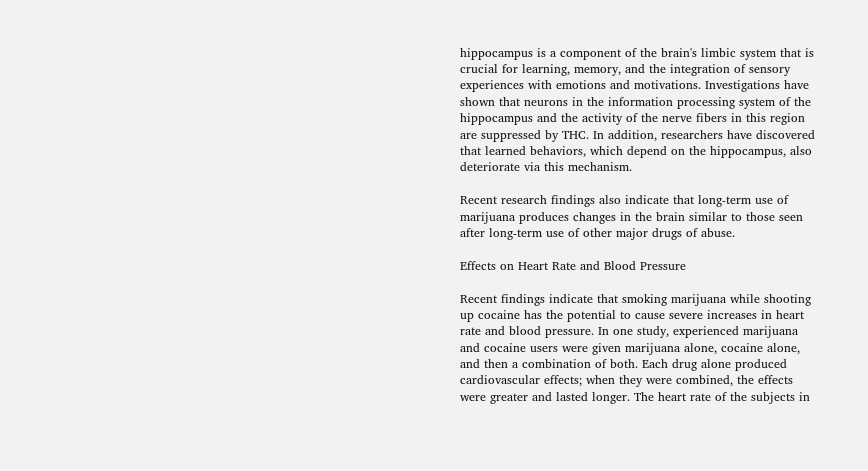hippocampus is a component of the brain's limbic system that is crucial for learning, memory, and the integration of sensory experiences with emotions and motivations. Investigations have shown that neurons in the information processing system of the hippocampus and the activity of the nerve fibers in this region are suppressed by THC. In addition, researchers have discovered that learned behaviors, which depend on the hippocampus, also deteriorate via this mechanism.

Recent research findings also indicate that long-term use of marijuana produces changes in the brain similar to those seen after long-term use of other major drugs of abuse.

Effects on Heart Rate and Blood Pressure

Recent findings indicate that smoking marijuana while shooting up cocaine has the potential to cause severe increases in heart rate and blood pressure. In one study, experienced marijuana and cocaine users were given marijuana alone, cocaine alone, and then a combination of both. Each drug alone produced cardiovascular effects; when they were combined, the effects were greater and lasted longer. The heart rate of the subjects in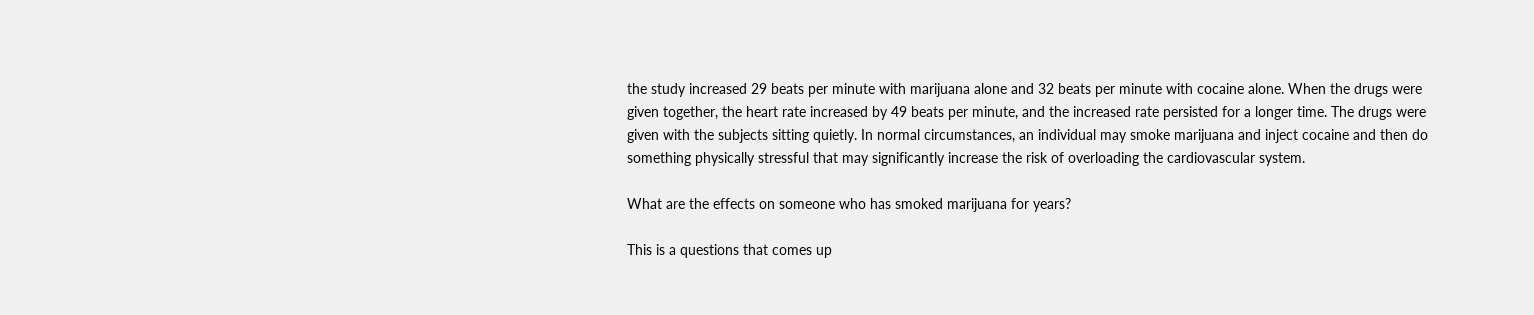the study increased 29 beats per minute with marijuana alone and 32 beats per minute with cocaine alone. When the drugs were given together, the heart rate increased by 49 beats per minute, and the increased rate persisted for a longer time. The drugs were given with the subjects sitting quietly. In normal circumstances, an individual may smoke marijuana and inject cocaine and then do something physically stressful that may significantly increase the risk of overloading the cardiovascular system.

What are the effects on someone who has smoked marijuana for years?

This is a questions that comes up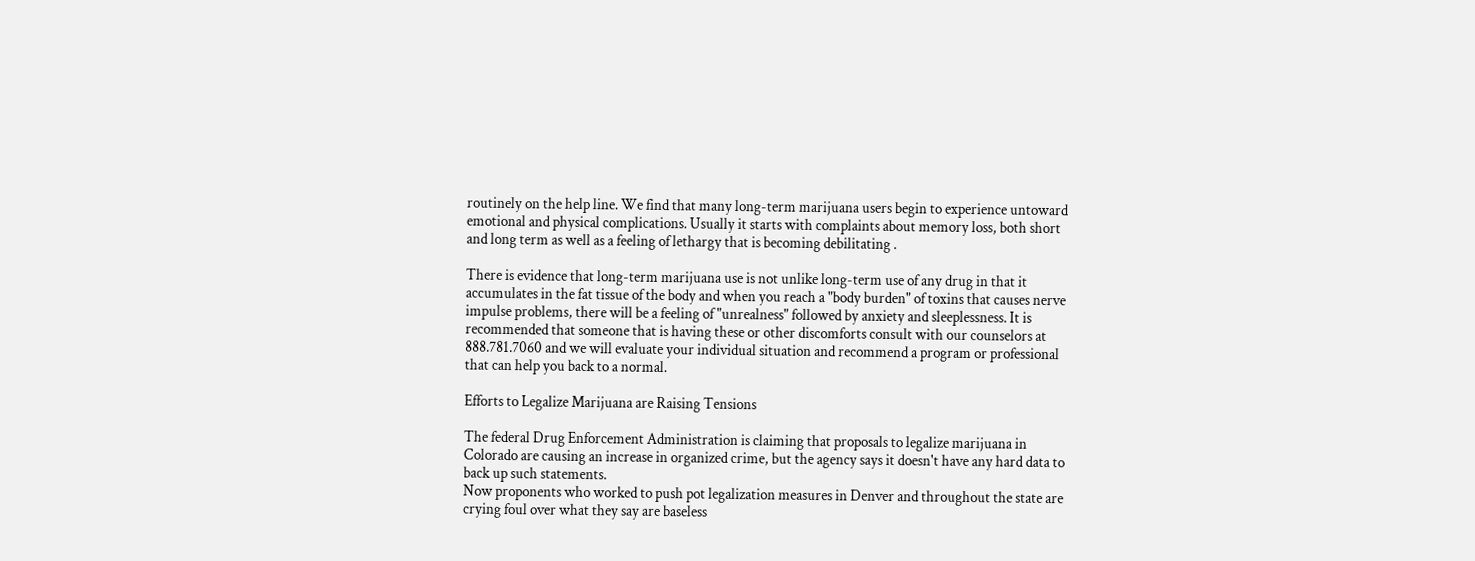routinely on the help line. We find that many long-term marijuana users begin to experience untoward emotional and physical complications. Usually it starts with complaints about memory loss, both short and long term as well as a feeling of lethargy that is becoming debilitating .

There is evidence that long-term marijuana use is not unlike long-term use of any drug in that it accumulates in the fat tissue of the body and when you reach a "body burden" of toxins that causes nerve impulse problems, there will be a feeling of "unrealness" followed by anxiety and sleeplessness. It is recommended that someone that is having these or other discomforts consult with our counselors at 888.781.7060 and we will evaluate your individual situation and recommend a program or professional that can help you back to a normal.

Efforts to Legalize Marijuana are Raising Tensions

The federal Drug Enforcement Administration is claiming that proposals to legalize marijuana in Colorado are causing an increase in organized crime, but the agency says it doesn't have any hard data to back up such statements.
Now proponents who worked to push pot legalization measures in Denver and throughout the state are crying foul over what they say are baseless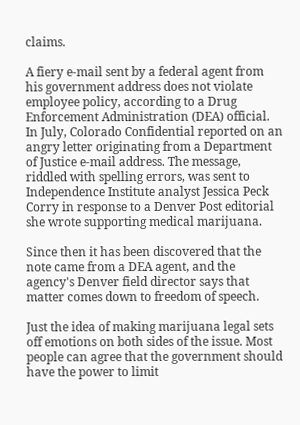claims.

A fiery e-mail sent by a federal agent from his government address does not violate employee policy, according to a Drug Enforcement Administration (DEA) official.
In July, Colorado Confidential reported on an angry letter originating from a Department of Justice e-mail address. The message, riddled with spelling errors, was sent to Independence Institute analyst Jessica Peck Corry in response to a Denver Post editorial she wrote supporting medical marijuana.

Since then it has been discovered that the note came from a DEA agent, and the agency's Denver field director says that matter comes down to freedom of speech.

Just the idea of making marijuana legal sets off emotions on both sides of the issue. Most people can agree that the government should have the power to limit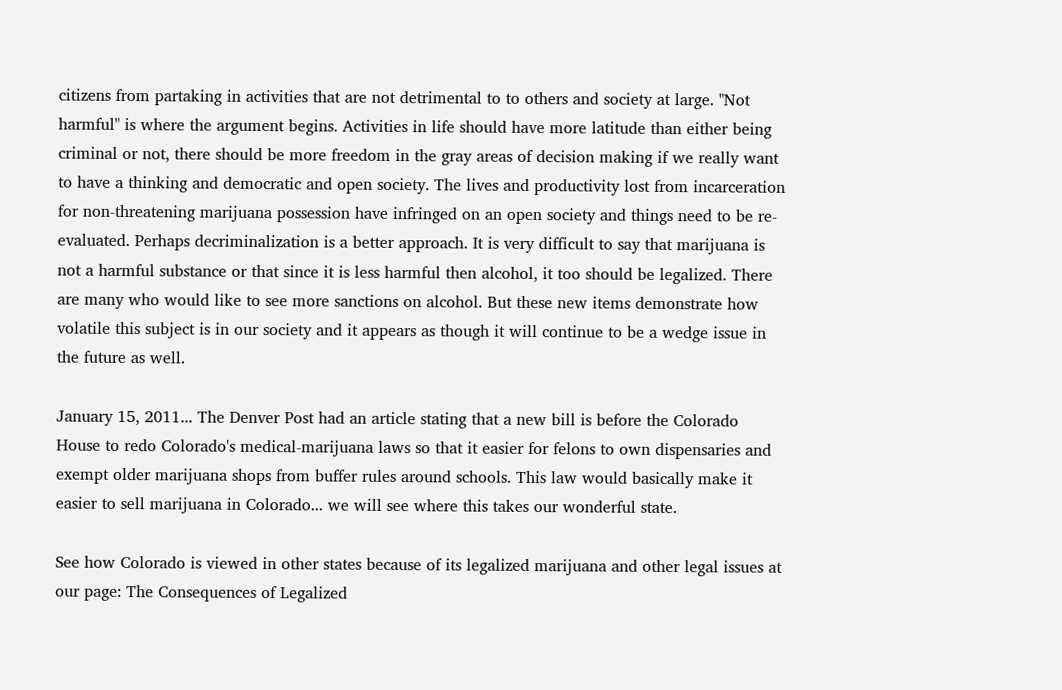citizens from partaking in activities that are not detrimental to to others and society at large. "Not harmful" is where the argument begins. Activities in life should have more latitude than either being criminal or not, there should be more freedom in the gray areas of decision making if we really want to have a thinking and democratic and open society. The lives and productivity lost from incarceration for non-threatening marijuana possession have infringed on an open society and things need to be re-evaluated. Perhaps decriminalization is a better approach. It is very difficult to say that marijuana is not a harmful substance or that since it is less harmful then alcohol, it too should be legalized. There are many who would like to see more sanctions on alcohol. But these new items demonstrate how volatile this subject is in our society and it appears as though it will continue to be a wedge issue in the future as well.

January 15, 2011... The Denver Post had an article stating that a new bill is before the Colorado House to redo Colorado's medical-marijuana laws so that it easier for felons to own dispensaries and exempt older marijuana shops from buffer rules around schools. This law would basically make it easier to sell marijuana in Colorado... we will see where this takes our wonderful state.

See how Colorado is viewed in other states because of its legalized marijuana and other legal issues at our page: The Consequences of Legalized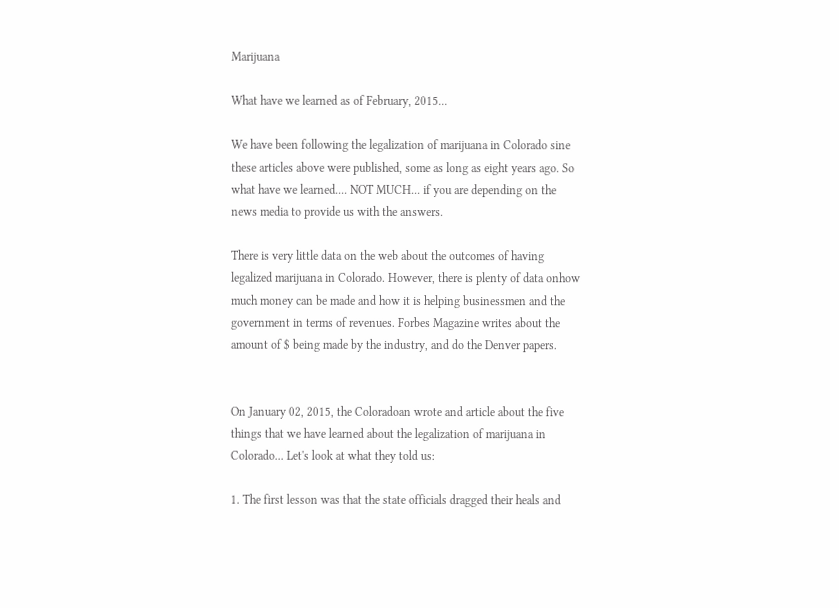Marijuana

What have we learned as of February, 2015...

We have been following the legalization of marijuana in Colorado sine these articles above were published, some as long as eight years ago. So what have we learned.... NOT MUCH... if you are depending on the news media to provide us with the answers.

There is very little data on the web about the outcomes of having legalized marijuana in Colorado. However, there is plenty of data onhow much money can be made and how it is helping businessmen and the government in terms of revenues. Forbes Magazine writes about the amount of $ being made by the industry, and do the Denver papers.


On January 02, 2015, the Coloradoan wrote and article about the five things that we have learned about the legalization of marijuana in Colorado... Let's look at what they told us:

1. The first lesson was that the state officials dragged their heals and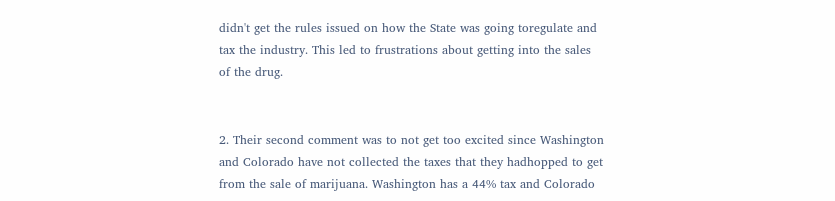didn't get the rules issued on how the State was going toregulate and tax the industry. This led to frustrations about getting into the sales of the drug.


2. Their second comment was to not get too excited since Washington and Colorado have not collected the taxes that they hadhopped to get from the sale of marijuana. Washington has a 44% tax and Colorado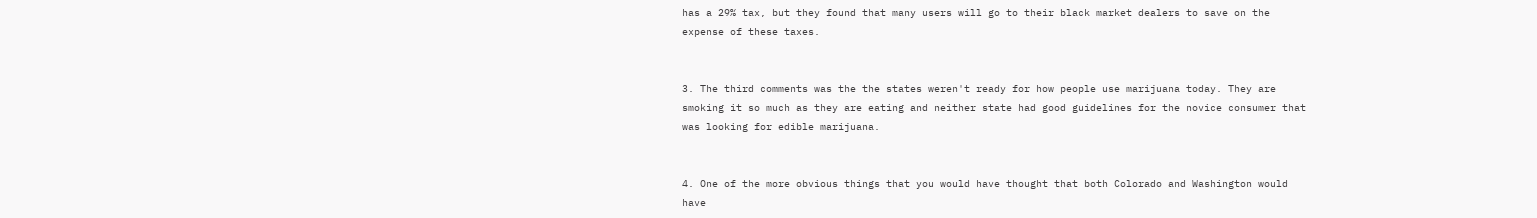has a 29% tax, but they found that many users will go to their black market dealers to save on the expense of these taxes.


3. The third comments was the the states weren't ready for how people use marijuana today. They are smoking it so much as they are eating and neither state had good guidelines for the novice consumer that was looking for edible marijuana.


4. One of the more obvious things that you would have thought that both Colorado and Washington would have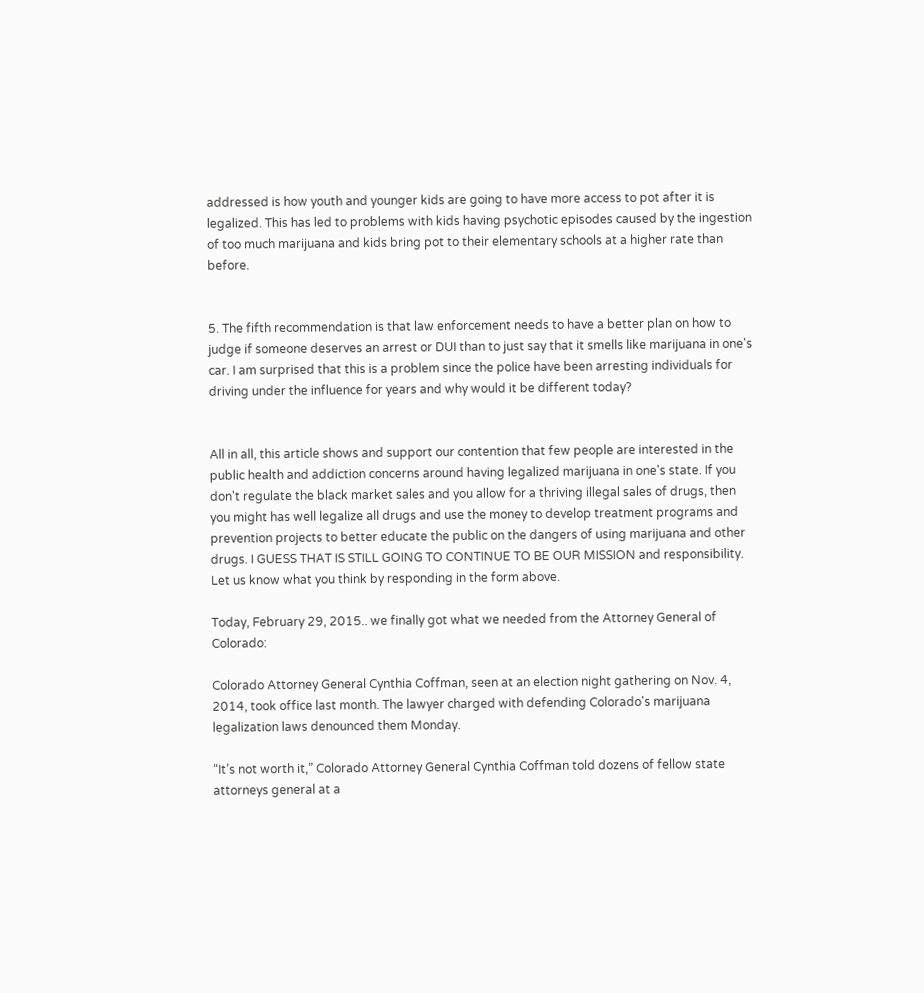addressed is how youth and younger kids are going to have more access to pot after it is legalized. This has led to problems with kids having psychotic episodes caused by the ingestion of too much marijuana and kids bring pot to their elementary schools at a higher rate than before.


5. The fifth recommendation is that law enforcement needs to have a better plan on how to judge if someone deserves an arrest or DUI than to just say that it smells like marijuana in one's car. I am surprised that this is a problem since the police have been arresting individuals for driving under the influence for years and why would it be different today?


All in all, this article shows and support our contention that few people are interested in the public health and addiction concerns around having legalized marijuana in one's state. If you don't regulate the black market sales and you allow for a thriving illegal sales of drugs, then you might has well legalize all drugs and use the money to develop treatment programs and prevention projects to better educate the public on the dangers of using marijuana and other drugs. I GUESS THAT IS STILL GOING TO CONTINUE TO BE OUR MISSION and responsibility. Let us know what you think by responding in the form above.

Today, February 29, 2015.. we finally got what we needed from the Attorney General of Colorado:

Colorado Attorney General Cynthia Coffman, seen at an election night gathering on Nov. 4, 2014, took office last month. The lawyer charged with defending Colorado's marijuana legalization laws denounced them Monday.

“It’s not worth it,” Colorado Attorney General Cynthia Coffman told dozens of fellow state attorneys general at a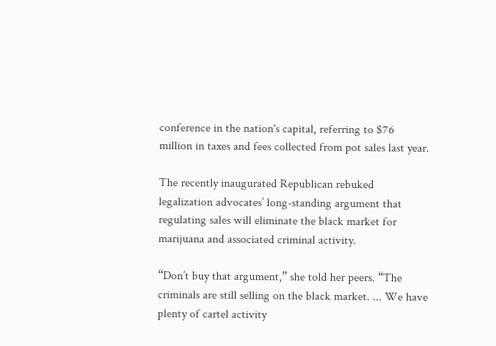conference in the nation's capital, referring to $76 million in taxes and fees collected from pot sales last year.

The recently inaugurated Republican rebuked legalization advocates’ long-standing argument that regulating sales will eliminate the black market for marijuana and associated criminal activity.

“Don’t buy that argument,” she told her peers. “The criminals are still selling on the black market. ... We have plenty of cartel activity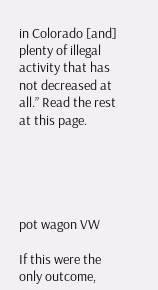in Colorado [and] plenty of illegal activity that has not decreased at all.” Read the rest at this page.





pot wagon VW

If this were the only outcome,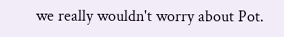we really wouldn't worry about Pot.